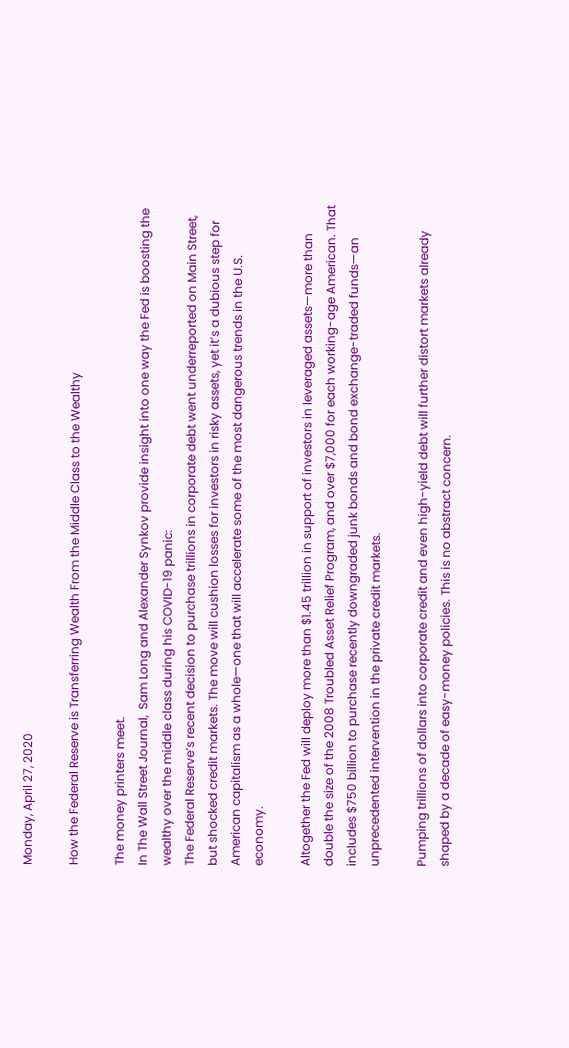Monday, April 27, 2020

How the Federal Reserve is Transferring Wealth From the Middle Class to the Wealthy

The money printers meet.
In The Wall Street Journal,  Sam Long and Alexander Synkov provide insight into one way the Fed is boosting the wealthy over the middle class during his COVID-19 panic:
The Federal Reserve’s recent decision to purchase trillions in corporate debt went underreported on Main Street, but shocked credit markets. The move will cushion losses for investors in risky assets, yet it’s a dubious step for American capitalism as a whole—one that will accelerate some of the most dangerous trends in the U.S. economy.

Altogether the Fed will deploy more than $1.45 trillion in support of investors in leveraged assets—more than double the size of the 2008 Troubled Asset Relief Program, and over $7,000 for each working-age American. That includes $750 billion to purchase recently downgraded junk bonds and bond exchange-traded funds—an unprecedented intervention in the private credit markets.

Pumping trillions of dollars into corporate credit and even high-yield debt will further distort markets already shaped by a decade of easy-money policies. This is no abstract concern.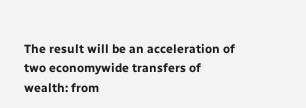The result will be an acceleration of two economywide transfers of wealth: from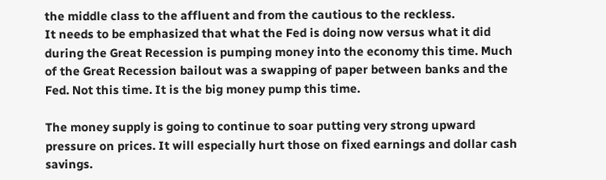the middle class to the affluent and from the cautious to the reckless.
It needs to be emphasized that what the Fed is doing now versus what it did during the Great Recession is pumping money into the economy this time. Much of the Great Recession bailout was a swapping of paper between banks and the Fed. Not this time. It is the big money pump this time.

The money supply is going to continue to soar putting very strong upward pressure on prices. It will especially hurt those on fixed earnings and dollar cash savings.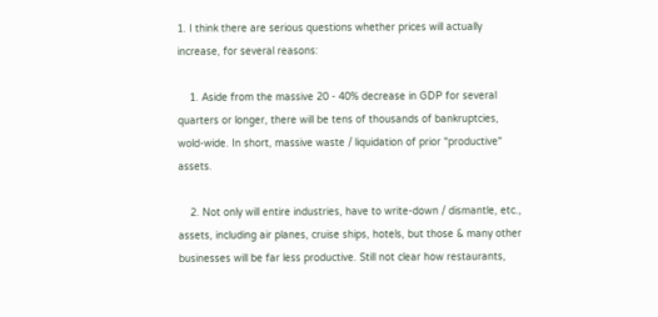1. I think there are serious questions whether prices will actually increase, for several reasons:

    1. Aside from the massive 20 - 40% decrease in GDP for several quarters or longer, there will be tens of thousands of bankruptcies, wold-wide. In short, massive waste / liquidation of prior "productive" assets.

    2. Not only will entire industries, have to write-down / dismantle, etc., assets, including air planes, cruise ships, hotels, but those & many other businesses will be far less productive. Still not clear how restaurants,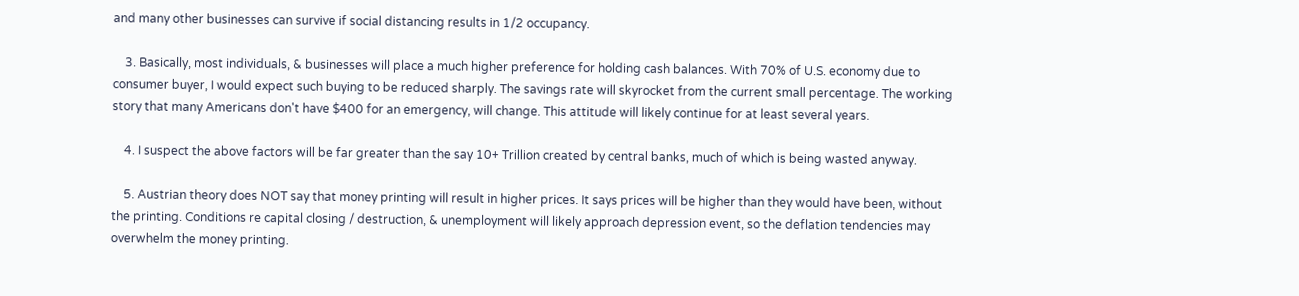and many other businesses can survive if social distancing results in 1/2 occupancy.

    3. Basically, most individuals, & businesses will place a much higher preference for holding cash balances. With 70% of U.S. economy due to consumer buyer, I would expect such buying to be reduced sharply. The savings rate will skyrocket from the current small percentage. The working story that many Americans don't have $400 for an emergency, will change. This attitude will likely continue for at least several years.

    4. I suspect the above factors will be far greater than the say 10+ Trillion created by central banks, much of which is being wasted anyway.

    5. Austrian theory does NOT say that money printing will result in higher prices. It says prices will be higher than they would have been, without the printing. Conditions re capital closing / destruction, & unemployment will likely approach depression event, so the deflation tendencies may overwhelm the money printing.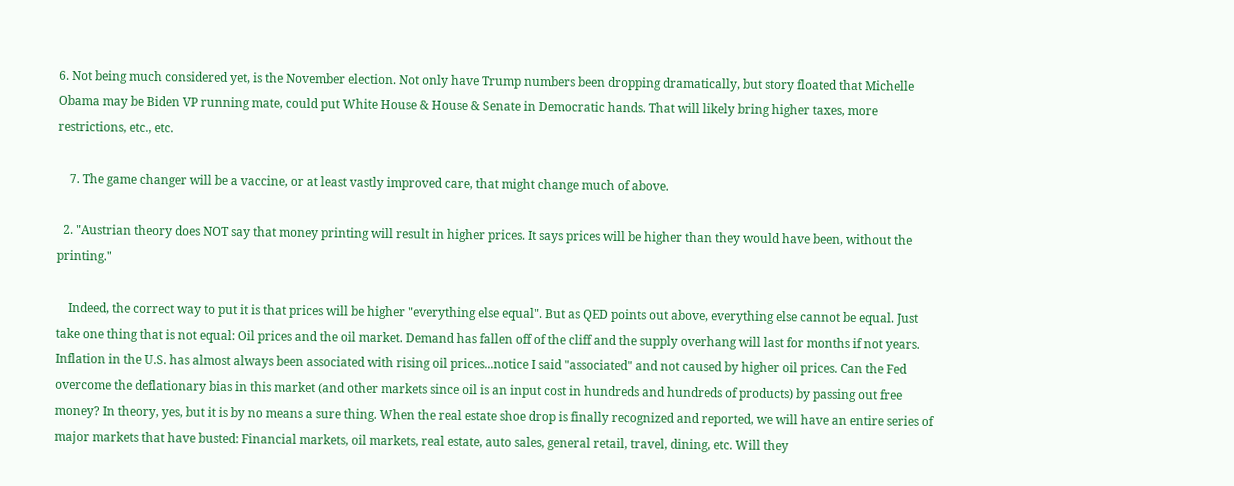6. Not being much considered yet, is the November election. Not only have Trump numbers been dropping dramatically, but story floated that Michelle Obama may be Biden VP running mate, could put White House & House & Senate in Democratic hands. That will likely bring higher taxes, more restrictions, etc., etc.

    7. The game changer will be a vaccine, or at least vastly improved care, that might change much of above.

  2. "Austrian theory does NOT say that money printing will result in higher prices. It says prices will be higher than they would have been, without the printing."

    Indeed, the correct way to put it is that prices will be higher "everything else equal". But as QED points out above, everything else cannot be equal. Just take one thing that is not equal: Oil prices and the oil market. Demand has fallen off of the cliff and the supply overhang will last for months if not years. Inflation in the U.S. has almost always been associated with rising oil prices...notice I said "associated" and not caused by higher oil prices. Can the Fed overcome the deflationary bias in this market (and other markets since oil is an input cost in hundreds and hundreds of products) by passing out free money? In theory, yes, but it is by no means a sure thing. When the real estate shoe drop is finally recognized and reported, we will have an entire series of major markets that have busted: Financial markets, oil markets, real estate, auto sales, general retail, travel, dining, etc. Will they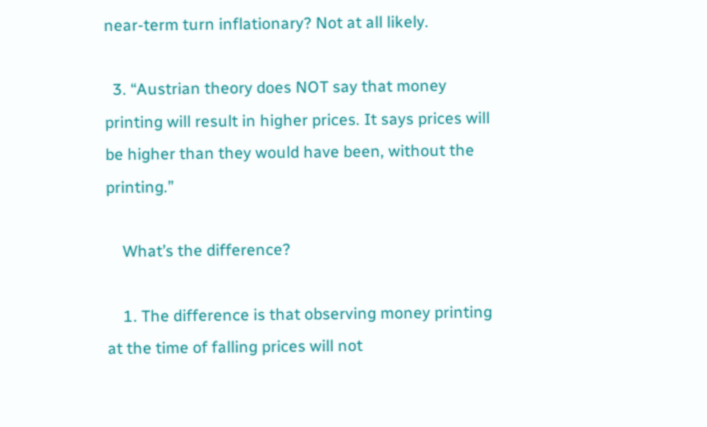near-term turn inflationary? Not at all likely.

  3. “Austrian theory does NOT say that money printing will result in higher prices. It says prices will be higher than they would have been, without the printing.”

    What’s the difference?

    1. The difference is that observing money printing at the time of falling prices will not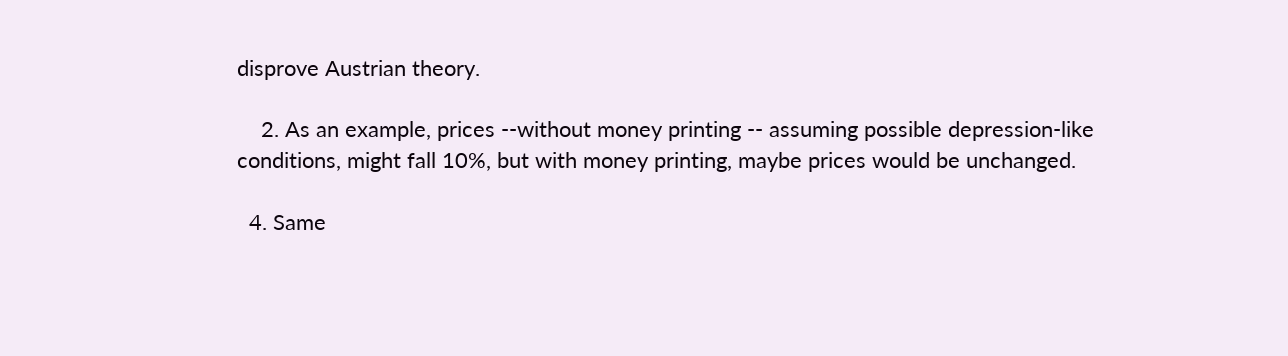disprove Austrian theory.

    2. As an example, prices --without money printing -- assuming possible depression-like conditions, might fall 10%, but with money printing, maybe prices would be unchanged.

  4. Same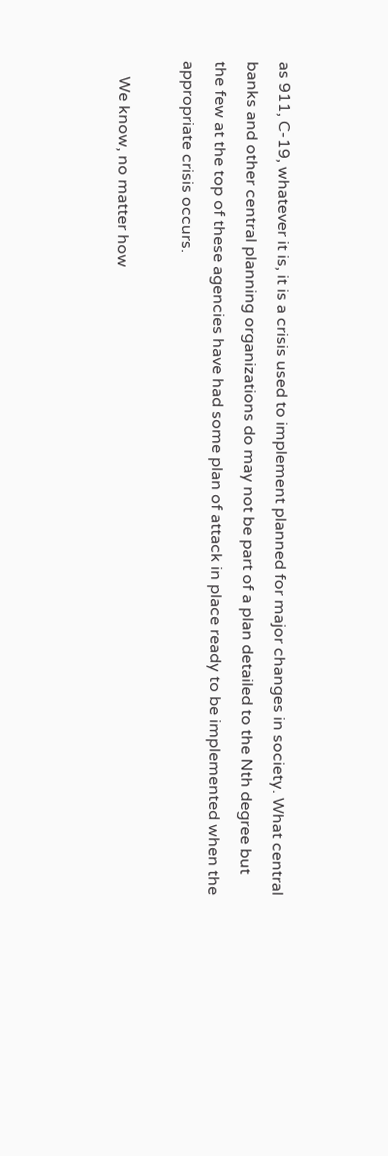as 911, C-19, whatever it is, it is a crisis used to implement planned for major changes in society. What central banks and other central planning organizations do may not be part of a plan detailed to the Nth degree but the few at the top of these agencies have had some plan of attack in place ready to be implemented when the appropriate crisis occurs.

    We know, no matter how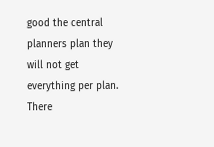good the central planners plan they will not get everything per plan. There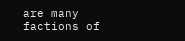are many factions of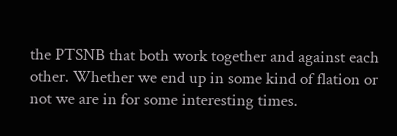the PTSNB that both work together and against each other. Whether we end up in some kind of flation or not we are in for some interesting times.